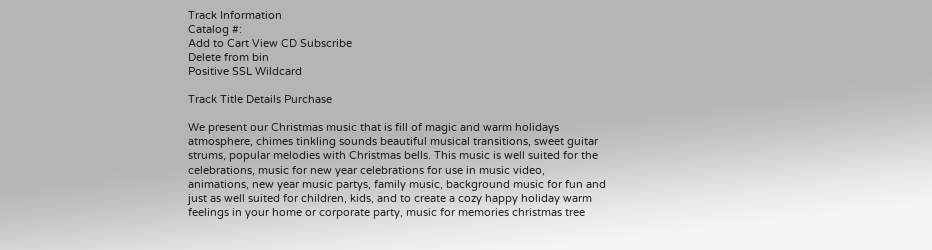Track Information
Catalog #:
Add to Cart View CD Subscribe
Delete from bin
Positive SSL Wildcard

Track Title Details Purchase

We present our Christmas music that is fill of magic and warm holidays atmosphere, chimes tinkling sounds beautiful musical transitions, sweet guitar strums, popular melodies with Christmas bells. This music is well suited for the celebrations, music for new year celebrations for use in music video, animations, new year music partys, family music, background music for fun and just as well suited for children, kids, and to create a cozy happy holiday warm feelings in your home or corporate party, music for memories christmas tree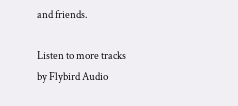and friends.

Listen to more tracks by Flybird Audio